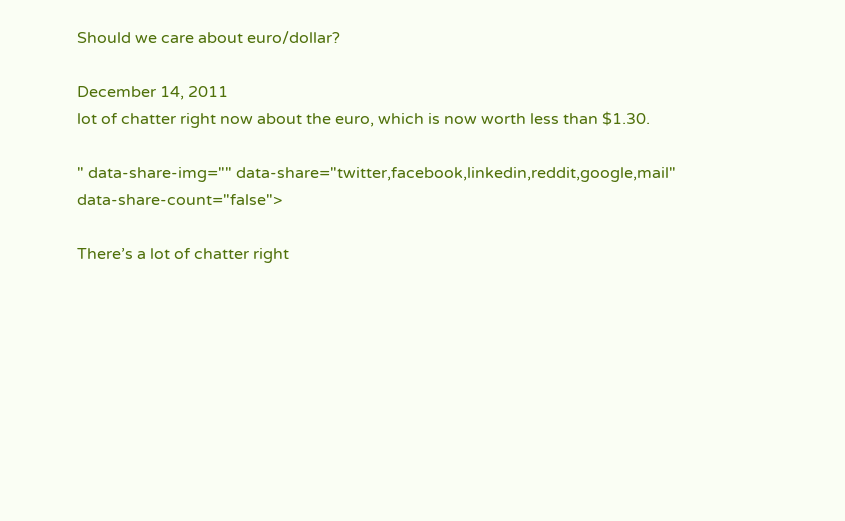Should we care about euro/dollar?

December 14, 2011
lot of chatter right now about the euro, which is now worth less than $1.30.

" data-share-img="" data-share="twitter,facebook,linkedin,reddit,google,mail" data-share-count="false">

There’s a lot of chatter right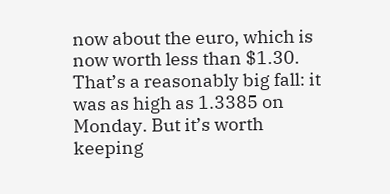now about the euro, which is now worth less than $1.30. That’s a reasonably big fall: it was as high as 1.3385 on Monday. But it’s worth keeping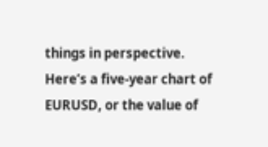things in perspective. Here’s a five-year chart of EURUSD, or the value of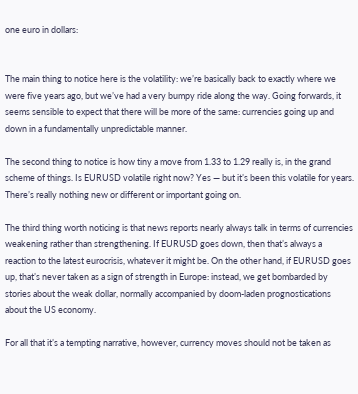one euro in dollars:


The main thing to notice here is the volatility: we’re basically back to exactly where we were five years ago, but we’ve had a very bumpy ride along the way. Going forwards, it seems sensible to expect that there will be more of the same: currencies going up and down in a fundamentally unpredictable manner.

The second thing to notice is how tiny a move from 1.33 to 1.29 really is, in the grand scheme of things. Is EURUSD volatile right now? Yes — but it’s been this volatile for years. There’s really nothing new or different or important going on.

The third thing worth noticing is that news reports nearly always talk in terms of currencies weakening rather than strengthening. If EURUSD goes down, then that’s always a reaction to the latest eurocrisis, whatever it might be. On the other hand, if EURUSD goes up, that’s never taken as a sign of strength in Europe: instead, we get bombarded by stories about the weak dollar, normally accompanied by doom-laden prognostications about the US economy.

For all that it’s a tempting narrative, however, currency moves should not be taken as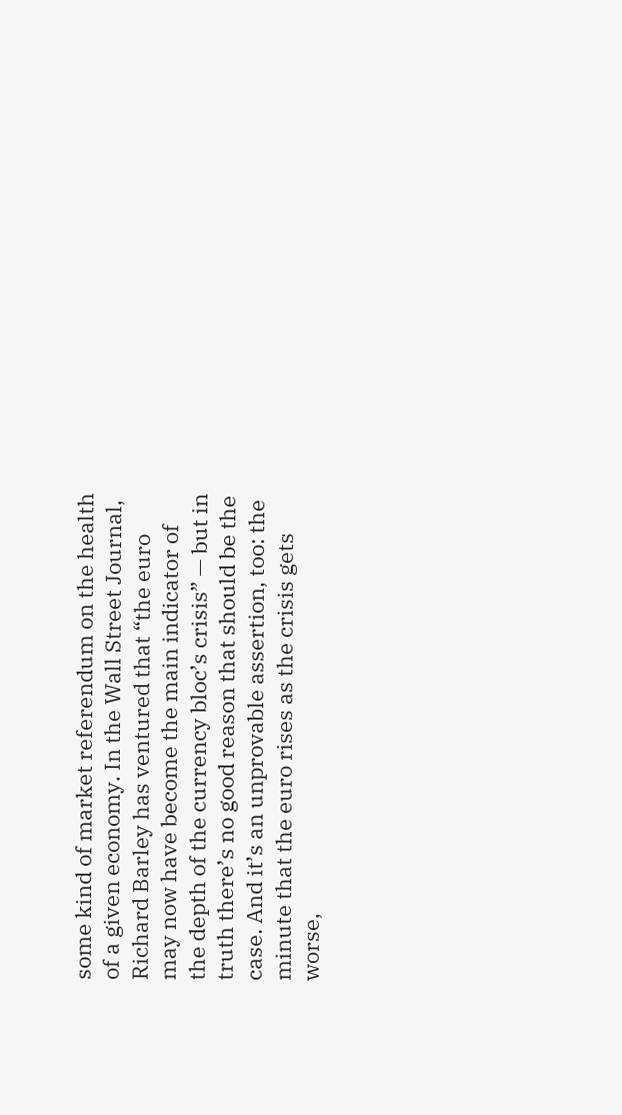some kind of market referendum on the health of a given economy. In the Wall Street Journal, Richard Barley has ventured that “the euro may now have become the main indicator of the depth of the currency bloc’s crisis” — but in truth there’s no good reason that should be the case. And it’s an unprovable assertion, too: the minute that the euro rises as the crisis gets worse,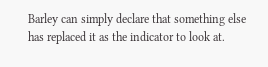Barley can simply declare that something else has replaced it as the indicator to look at.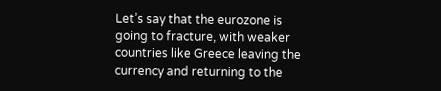Let’s say that the eurozone is going to fracture, with weaker countries like Greece leaving the currency and returning to the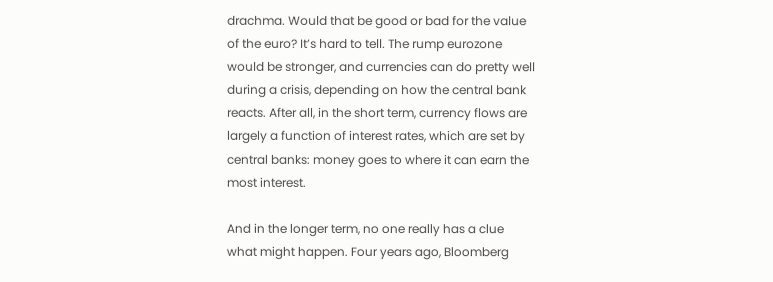drachma. Would that be good or bad for the value of the euro? It’s hard to tell. The rump eurozone would be stronger, and currencies can do pretty well during a crisis, depending on how the central bank reacts. After all, in the short term, currency flows are largely a function of interest rates, which are set by central banks: money goes to where it can earn the most interest.

And in the longer term, no one really has a clue what might happen. Four years ago, Bloomberg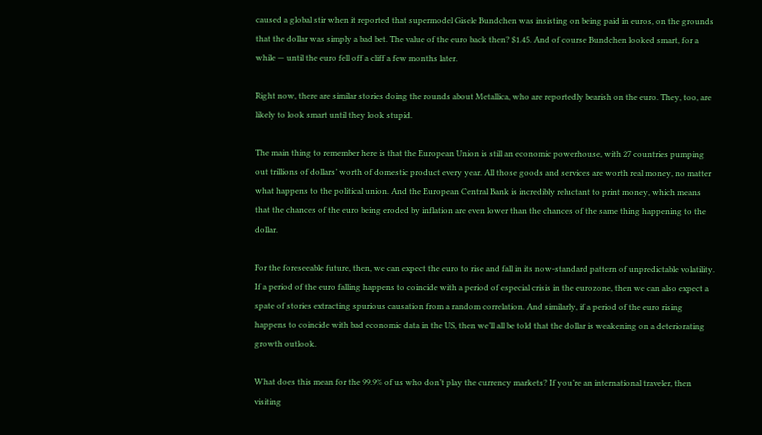caused a global stir when it reported that supermodel Gisele Bundchen was insisting on being paid in euros, on the grounds that the dollar was simply a bad bet. The value of the euro back then? $1.45. And of course Bundchen looked smart, for a while — until the euro fell off a cliff a few months later.

Right now, there are similar stories doing the rounds about Metallica, who are reportedly bearish on the euro. They, too, are likely to look smart until they look stupid.

The main thing to remember here is that the European Union is still an economic powerhouse, with 27 countries pumping out trillions of dollars’ worth of domestic product every year. All those goods and services are worth real money, no matter what happens to the political union. And the European Central Bank is incredibly reluctant to print money, which means that the chances of the euro being eroded by inflation are even lower than the chances of the same thing happening to the dollar.

For the foreseeable future, then, we can expect the euro to rise and fall in its now-standard pattern of unpredictable volatility. If a period of the euro falling happens to coincide with a period of especial crisis in the eurozone, then we can also expect a spate of stories extracting spurious causation from a random correlation. And similarly, if a period of the euro rising happens to coincide with bad economic data in the US, then we’ll all be told that the dollar is weakening on a deteriorating growth outlook.

What does this mean for the 99.9% of us who don’t play the currency markets? If you’re an international traveler, then visiting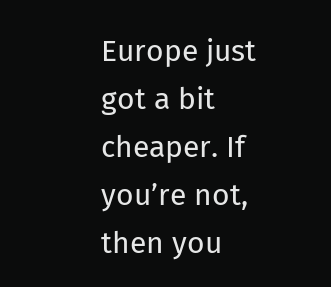Europe just got a bit cheaper. If you’re not, then you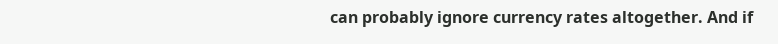can probably ignore currency rates altogether. And if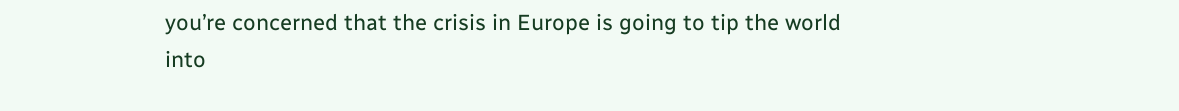you’re concerned that the crisis in Europe is going to tip the world into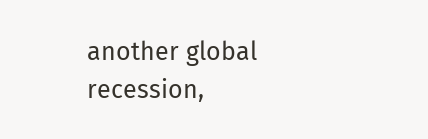another global recession,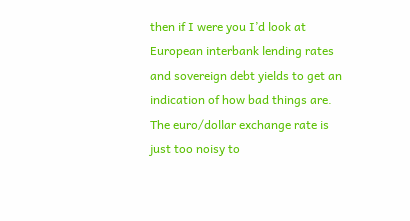then if I were you I’d look at European interbank lending rates and sovereign debt yields to get an indication of how bad things are. The euro/dollar exchange rate is just too noisy to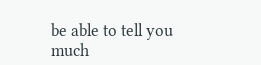be able to tell you much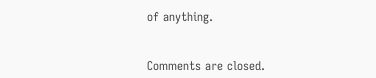of anything.


Comments are closed.